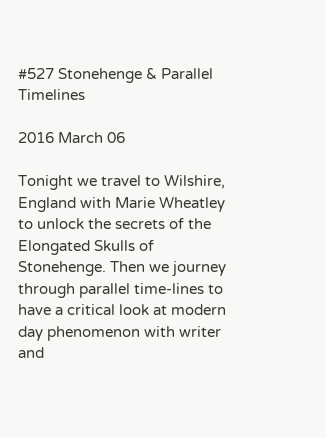#527 Stonehenge & Parallel Timelines

2016 March 06

Tonight we travel to Wilshire, England with Marie Wheatley to unlock the secrets of the Elongated Skulls of Stonehenge. Then we journey through parallel time-lines to have a critical look at modern day phenomenon with writer and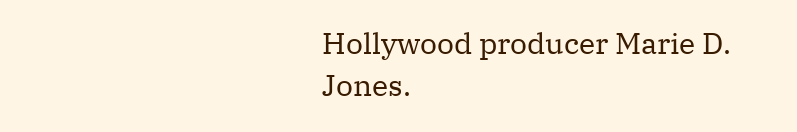Hollywood producer Marie D. Jones.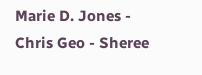Marie D. Jones - Chris Geo - Sheree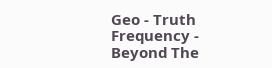Geo - Truth Frequency - Beyond The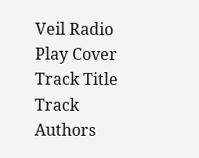Veil Radio
Play Cover Track Title
Track Authors